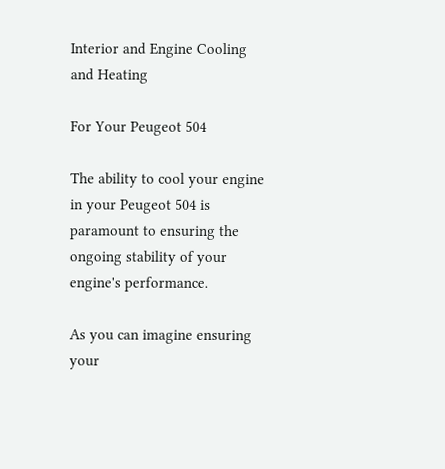Interior and Engine Cooling and Heating

For Your Peugeot 504

The ability to cool your engine in your Peugeot 504 is paramount to ensuring the ongoing stability of your engine's performance.

As you can imagine ensuring your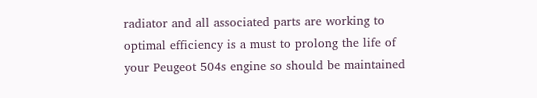radiator and all associated parts are working to optimal efficiency is a must to prolong the life of your Peugeot 504s engine so should be maintained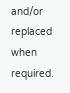and/or replaced when required.